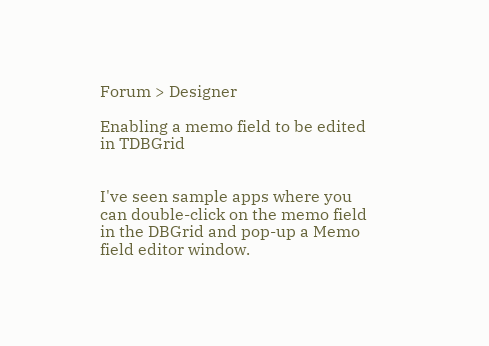Forum > Designer

Enabling a memo field to be edited in TDBGrid


I've seen sample apps where you can double-click on the memo field in the DBGrid and pop-up a Memo field editor window.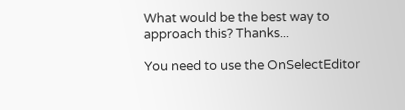What would be the best way to approach this? Thanks...

You need to use the OnSelectEditor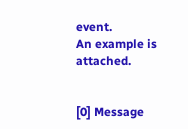event.
An example is attached.


[0] Message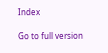Index

Go to full version